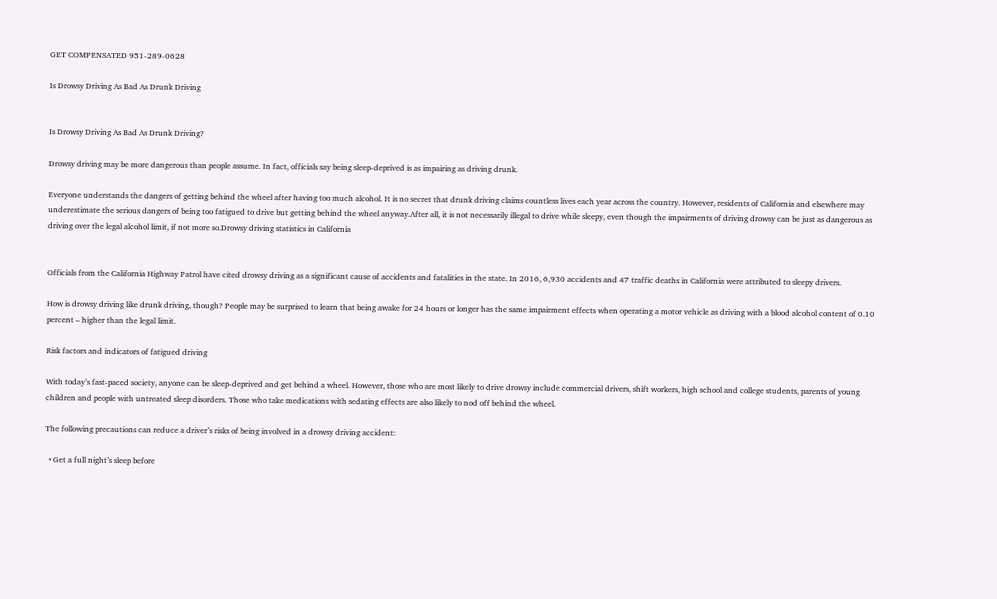GET COMPENSATED 951-289-0628

Is Drowsy Driving As Bad As Drunk Driving


Is Drowsy Driving As Bad As Drunk Driving?

Drowsy driving may be more dangerous than people assume. In fact, officials say being sleep-deprived is as impairing as driving drunk.

Everyone understands the dangers of getting behind the wheel after having too much alcohol. It is no secret that drunk driving claims countless lives each year across the country. However, residents of California and elsewhere may underestimate the serious dangers of being too fatigued to drive but getting behind the wheel anyway.After all, it is not necessarily illegal to drive while sleepy, even though the impairments of driving drowsy can be just as dangerous as driving over the legal alcohol limit, if not more so.Drowsy driving statistics in California


Officials from the California Highway Patrol have cited drowsy driving as a significant cause of accidents and fatalities in the state. In 2016, 6,930 accidents and 47 traffic deaths in California were attributed to sleepy drivers.

How is drowsy driving like drunk driving, though? People may be surprised to learn that being awake for 24 hours or longer has the same impairment effects when operating a motor vehicle as driving with a blood alcohol content of 0.10 percent – higher than the legal limit.

Risk factors and indicators of fatigued driving

With today’s fast-paced society, anyone can be sleep-deprived and get behind a wheel. However, those who are most likely to drive drowsy include commercial drivers, shift workers, high school and college students, parents of young children and people with untreated sleep disorders. Those who take medications with sedating effects are also likely to nod off behind the wheel.

The following precautions can reduce a driver’s risks of being involved in a drowsy driving accident:

  • Get a full night’s sleep before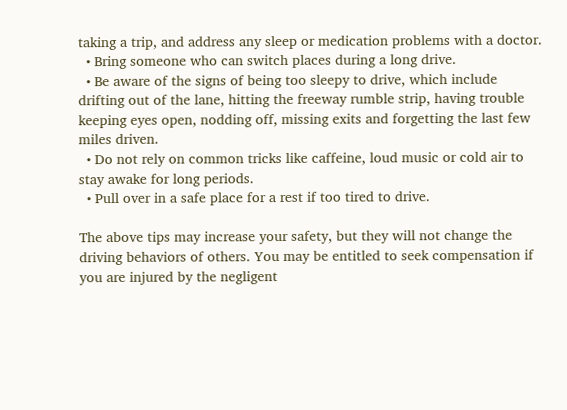taking a trip, and address any sleep or medication problems with a doctor.
  • Bring someone who can switch places during a long drive.
  • Be aware of the signs of being too sleepy to drive, which include drifting out of the lane, hitting the freeway rumble strip, having trouble keeping eyes open, nodding off, missing exits and forgetting the last few miles driven.
  • Do not rely on common tricks like caffeine, loud music or cold air to stay awake for long periods.
  • Pull over in a safe place for a rest if too tired to drive.

The above tips may increase your safety, but they will not change the driving behaviors of others. You may be entitled to seek compensation if you are injured by the negligent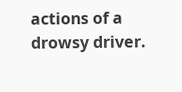actions of a drowsy driver.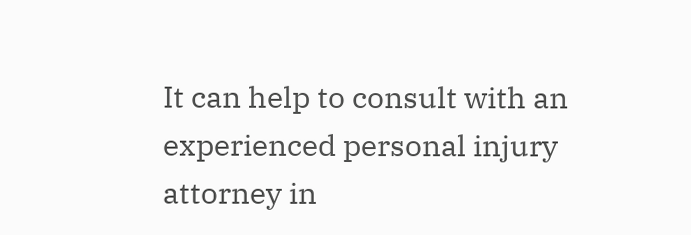It can help to consult with an experienced personal injury attorney in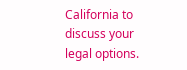California to discuss your legal options.